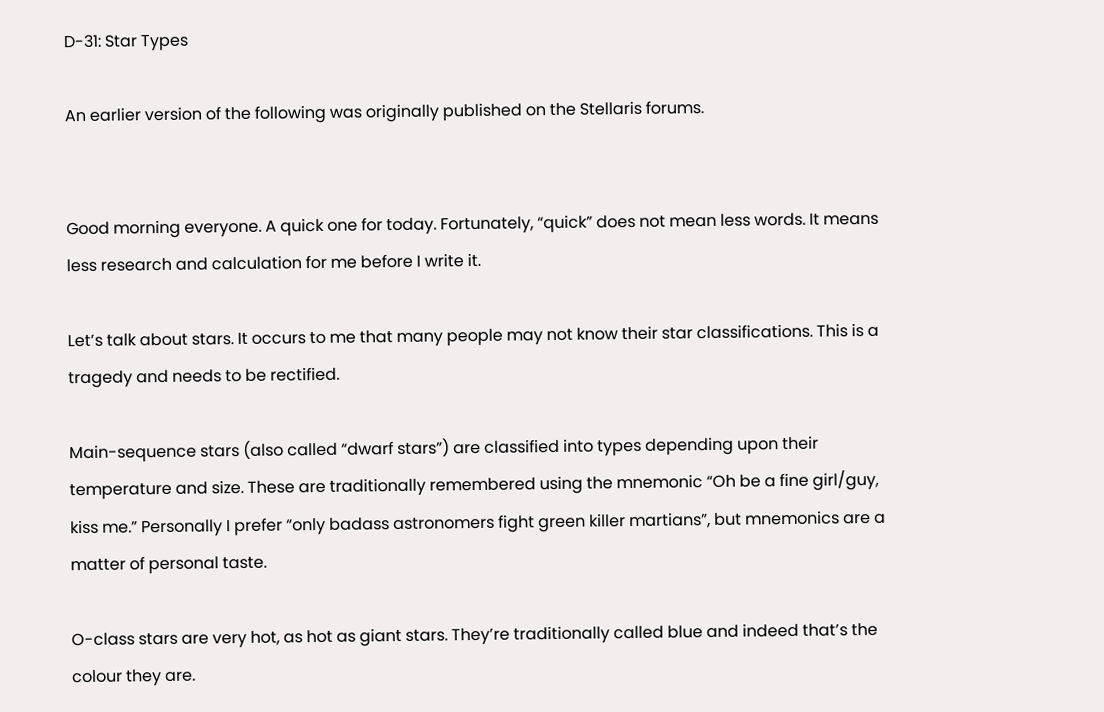D-31: Star Types

An earlier version of the following was originally published on the Stellaris forums.


Good morning everyone. A quick one for today. Fortunately, “quick” does not mean less words. It means less research and calculation for me before I write it.

Let’s talk about stars. It occurs to me that many people may not know their star classifications. This is a tragedy and needs to be rectified.

Main-sequence stars (also called “dwarf stars”) are classified into types depending upon their temperature and size. These are traditionally remembered using the mnemonic “Oh be a fine girl/guy, kiss me.” Personally I prefer “only badass astronomers fight green killer martians”, but mnemonics are a matter of personal taste.

O-class stars are very hot, as hot as giant stars. They’re traditionally called blue and indeed that’s the colour they are.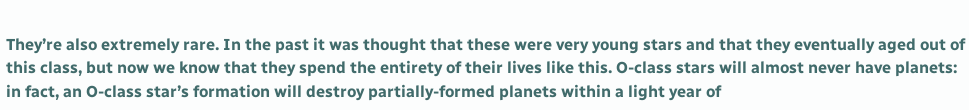They’re also extremely rare. In the past it was thought that these were very young stars and that they eventually aged out of this class, but now we know that they spend the entirety of their lives like this. O-class stars will almost never have planets: in fact, an O-class star’s formation will destroy partially-formed planets within a light year of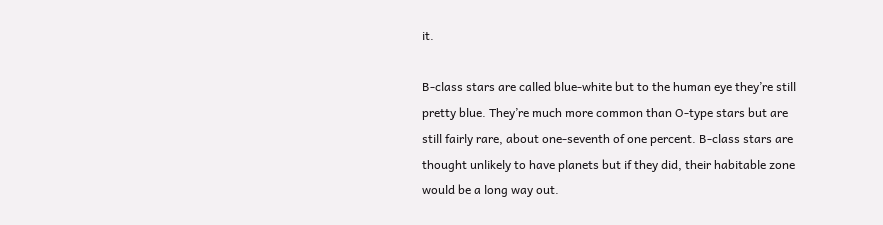it.

B-class stars are called blue-white but to the human eye they’re still pretty blue. They’re much more common than O-type stars but are still fairly rare, about one-seventh of one percent. B-class stars are thought unlikely to have planets but if they did, their habitable zone would be a long way out.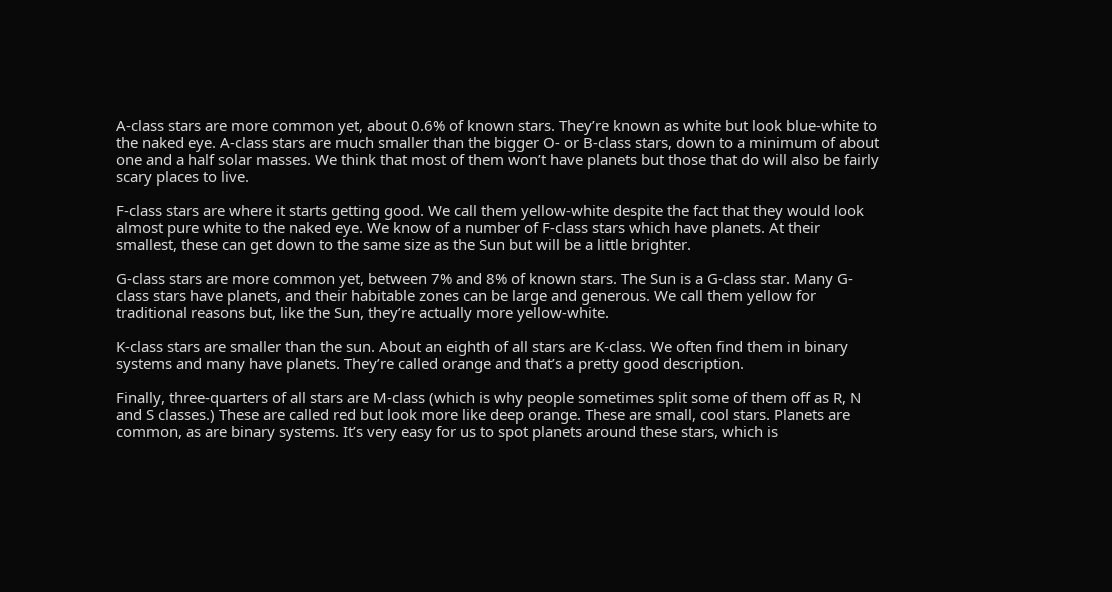A-class stars are more common yet, about 0.6% of known stars. They’re known as white but look blue-white to the naked eye. A-class stars are much smaller than the bigger O- or B-class stars, down to a minimum of about one and a half solar masses. We think that most of them won’t have planets but those that do will also be fairly scary places to live.

F-class stars are where it starts getting good. We call them yellow-white despite the fact that they would look almost pure white to the naked eye. We know of a number of F-class stars which have planets. At their smallest, these can get down to the same size as the Sun but will be a little brighter.

G-class stars are more common yet, between 7% and 8% of known stars. The Sun is a G-class star. Many G-class stars have planets, and their habitable zones can be large and generous. We call them yellow for traditional reasons but, like the Sun, they’re actually more yellow-white.

K-class stars are smaller than the sun. About an eighth of all stars are K-class. We often find them in binary systems and many have planets. They’re called orange and that’s a pretty good description.

Finally, three-quarters of all stars are M-class (which is why people sometimes split some of them off as R, N and S classes.) These are called red but look more like deep orange. These are small, cool stars. Planets are common, as are binary systems. It’s very easy for us to spot planets around these stars, which is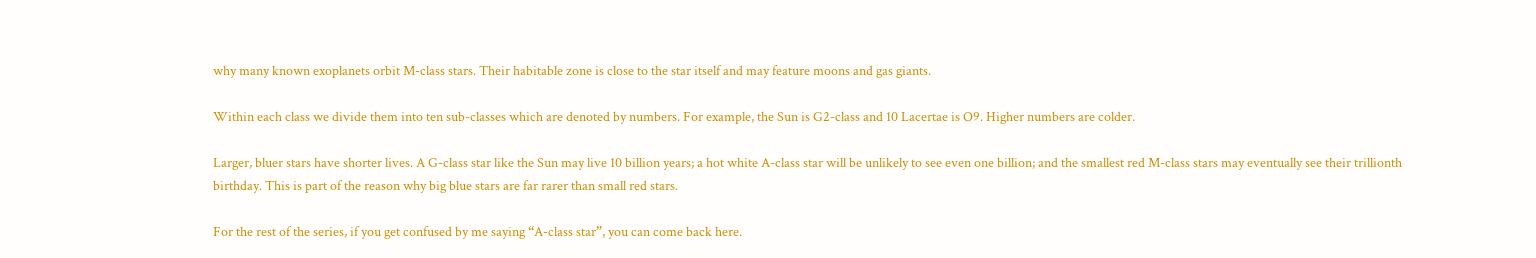why many known exoplanets orbit M-class stars. Their habitable zone is close to the star itself and may feature moons and gas giants.

Within each class we divide them into ten sub-classes which are denoted by numbers. For example, the Sun is G2-class and 10 Lacertae is O9. Higher numbers are colder.

Larger, bluer stars have shorter lives. A G-class star like the Sun may live 10 billion years; a hot white A-class star will be unlikely to see even one billion; and the smallest red M-class stars may eventually see their trillionth birthday. This is part of the reason why big blue stars are far rarer than small red stars.

For the rest of the series, if you get confused by me saying “A-class star”, you can come back here.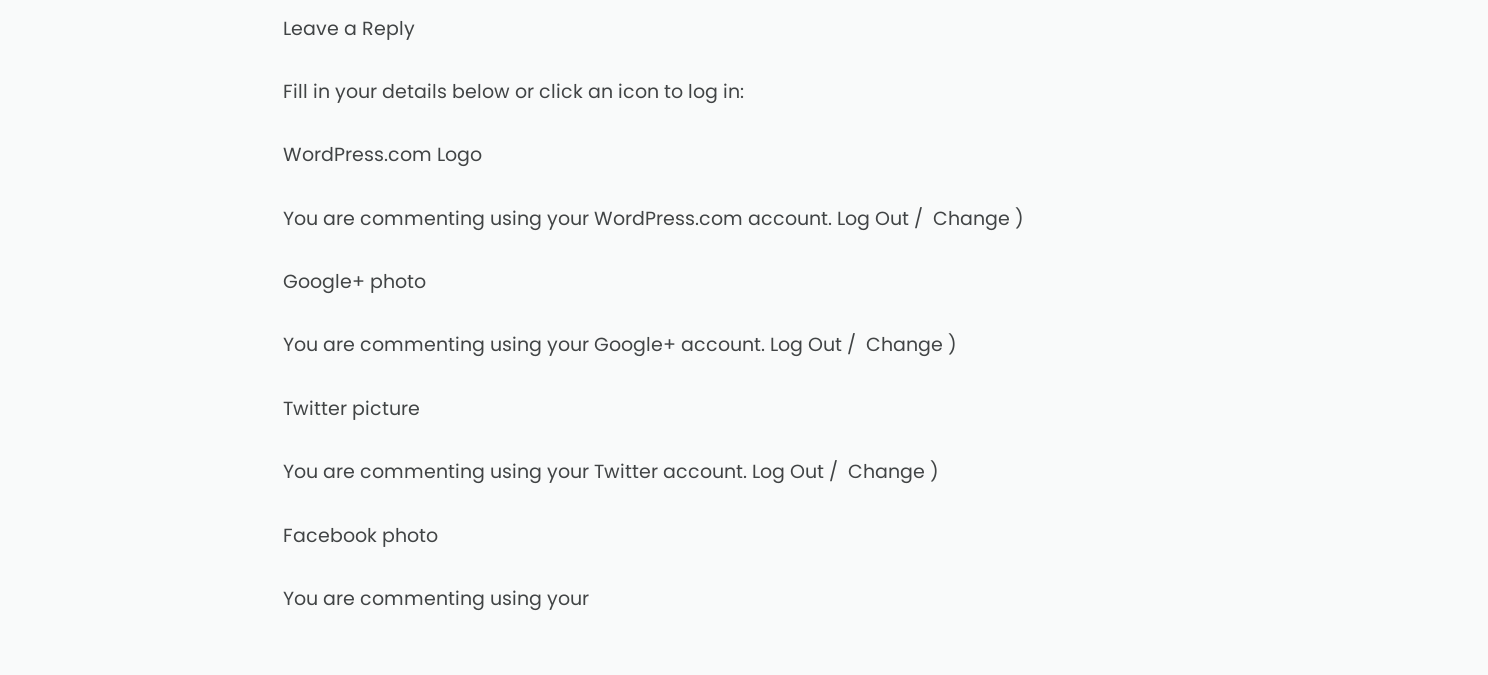Leave a Reply

Fill in your details below or click an icon to log in:

WordPress.com Logo

You are commenting using your WordPress.com account. Log Out /  Change )

Google+ photo

You are commenting using your Google+ account. Log Out /  Change )

Twitter picture

You are commenting using your Twitter account. Log Out /  Change )

Facebook photo

You are commenting using your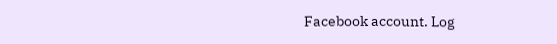Facebook account. Log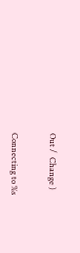Out /  Change )


Connecting to %s